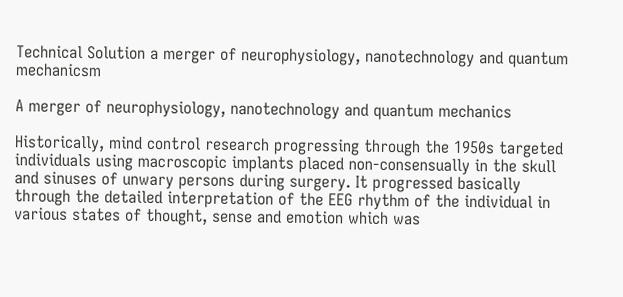Technical Solution a merger of neurophysiology, nanotechnology and quantum mechanicsm

A merger of neurophysiology, nanotechnology and quantum mechanics

Historically, mind control research progressing through the 1950s targeted individuals using macroscopic implants placed non-consensually in the skull and sinuses of unwary persons during surgery. It progressed basically through the detailed interpretation of the EEG rhythm of the individual in various states of thought, sense and emotion which was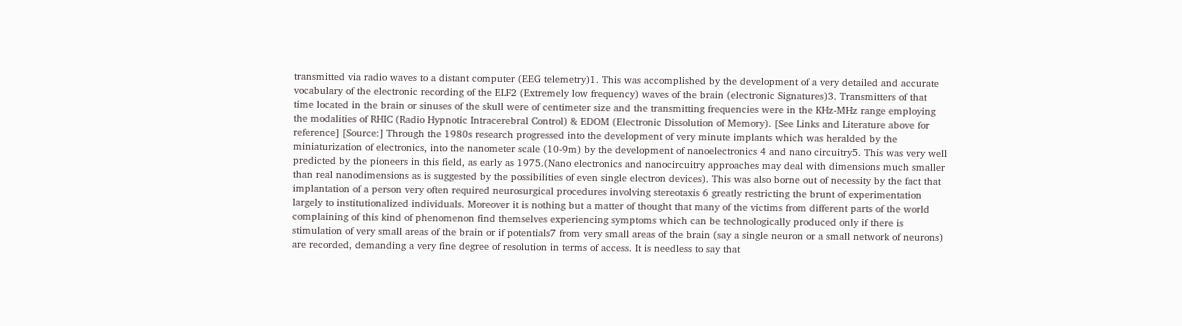transmitted via radio waves to a distant computer (EEG telemetry)1. This was accomplished by the development of a very detailed and accurate vocabulary of the electronic recording of the ELF2 (Extremely low frequency) waves of the brain (electronic Signatures)3. Transmitters of that time located in the brain or sinuses of the skull were of centimeter size and the transmitting frequencies were in the KHz-MHz range employing the modalities of RHIC (Radio Hypnotic Intracerebral Control) & EDOM (Electronic Dissolution of Memory). [See Links and Literature above for reference] [Source:] Through the 1980s research progressed into the development of very minute implants which was heralded by the miniaturization of electronics, into the nanometer scale (10-9m) by the development of nanoelectronics 4 and nano circuitry5. This was very well predicted by the pioneers in this field, as early as 1975.(Nano electronics and nanocircuitry approaches may deal with dimensions much smaller than real nanodimensions as is suggested by the possibilities of even single electron devices). This was also borne out of necessity by the fact that implantation of a person very often required neurosurgical procedures involving stereotaxis 6 greatly restricting the brunt of experimentation largely to institutionalized individuals. Moreover it is nothing but a matter of thought that many of the victims from different parts of the world complaining of this kind of phenomenon find themselves experiencing symptoms which can be technologically produced only if there is stimulation of very small areas of the brain or if potentials7 from very small areas of the brain (say a single neuron or a small network of neurons) are recorded, demanding a very fine degree of resolution in terms of access. It is needless to say that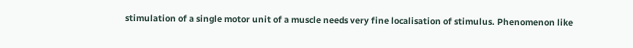stimulation of a single motor unit of a muscle needs very fine localisation of stimulus. Phenomenon like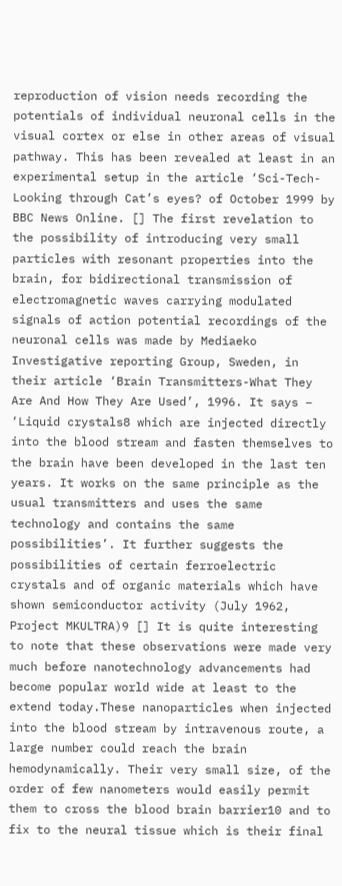reproduction of vision needs recording the potentials of individual neuronal cells in the visual cortex or else in other areas of visual pathway. This has been revealed at least in an experimental setup in the article ‘Sci-Tech-Looking through Cat’s eyes? of October 1999 by BBC News Online. [] The first revelation to the possibility of introducing very small particles with resonant properties into the brain, for bidirectional transmission of electromagnetic waves carrying modulated signals of action potential recordings of the neuronal cells was made by Mediaeko Investigative reporting Group, Sweden, in their article ‘Brain Transmitters-What They Are And How They Are Used’, 1996. It says – ‘Liquid crystals8 which are injected directly into the blood stream and fasten themselves to the brain have been developed in the last ten years. It works on the same principle as the usual transmitters and uses the same technology and contains the same possibilities’. It further suggests the possibilities of certain ferroelectric crystals and of organic materials which have shown semiconductor activity (July 1962, Project MKULTRA)9 [] It is quite interesting to note that these observations were made very much before nanotechnology advancements had become popular world wide at least to the extend today.These nanoparticles when injected into the blood stream by intravenous route, a large number could reach the brain hemodynamically. Their very small size, of the order of few nanometers would easily permit them to cross the blood brain barrier10 and to fix to the neural tissue which is their final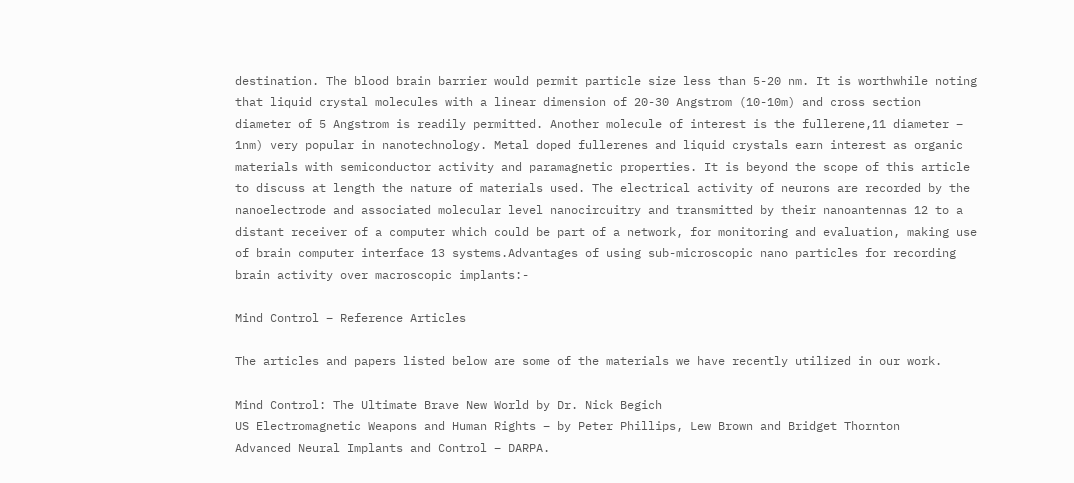destination. The blood brain barrier would permit particle size less than 5-20 nm. It is worthwhile noting that liquid crystal molecules with a linear dimension of 20-30 Angstrom (10-10m) and cross section diameter of 5 Angstrom is readily permitted. Another molecule of interest is the fullerene,11 diameter – 1nm) very popular in nanotechnology. Metal doped fullerenes and liquid crystals earn interest as organic materials with semiconductor activity and paramagnetic properties. It is beyond the scope of this article to discuss at length the nature of materials used. The electrical activity of neurons are recorded by the nanoelectrode and associated molecular level nanocircuitry and transmitted by their nanoantennas 12 to a distant receiver of a computer which could be part of a network, for monitoring and evaluation, making use of brain computer interface 13 systems.Advantages of using sub-microscopic nano particles for recording brain activity over macroscopic implants:-

Mind Control – Reference Articles

The articles and papers listed below are some of the materials we have recently utilized in our work.

Mind Control: The Ultimate Brave New World by Dr. Nick Begich
US Electromagnetic Weapons and Human Rights – by Peter Phillips, Lew Brown and Bridget Thornton
Advanced Neural Implants and Control – DARPA.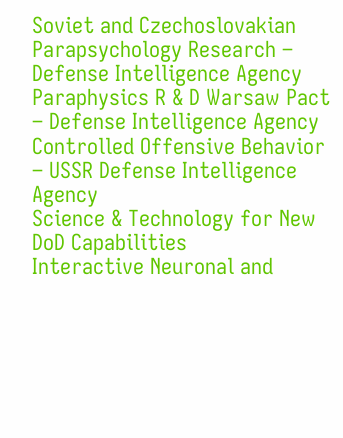Soviet and Czechoslovakian Parapsychology Research – Defense Intelligence Agency
Paraphysics R & D Warsaw Pact – Defense Intelligence Agency
Controlled Offensive Behavior – USSR Defense Intelligence Agency
Science & Technology for New DoD Capabilities
Interactive Neuronal and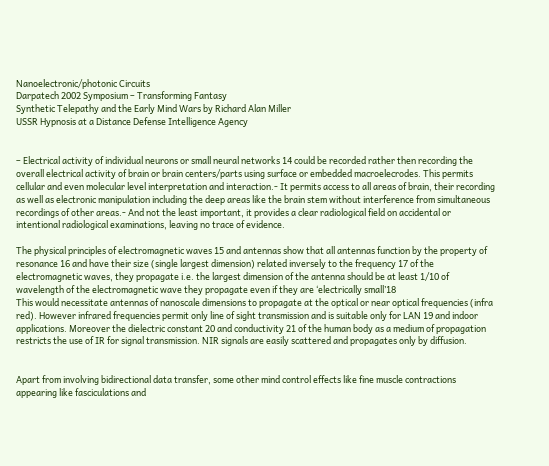Nanoelectronic/photonic Circuits
Darpatech 2002 Symposium – Transforming Fantasy
Synthetic Telepathy and the Early Mind Wars by Richard Alan Miller
USSR Hypnosis at a Distance Defense Intelligence Agency


– Electrical activity of individual neurons or small neural networks 14 could be recorded rather then recording the overall electrical activity of brain or brain centers/parts using surface or embedded macroelecrodes. This permits cellular and even molecular level interpretation and interaction.- It permits access to all areas of brain, their recording as well as electronic manipulation including the deep areas like the brain stem without interference from simultaneous recordings of other areas.- And not the least important, it provides a clear radiological field on accidental or intentional radiological examinations, leaving no trace of evidence.

The physical principles of electromagnetic waves 15 and antennas show that all antennas function by the property of resonance 16 and have their size (single largest dimension) related inversely to the frequency 17 of the electromagnetic waves, they propagate i.e. the largest dimension of the antenna should be at least 1/10 of wavelength of the electromagnetic wave they propagate even if they are ‘electrically small’18
This would necessitate antennas of nanoscale dimensions to propagate at the optical or near optical frequencies (infra red). However infrared frequencies permit only line of sight transmission and is suitable only for LAN 19 and indoor applications. Moreover the dielectric constant 20 and conductivity 21 of the human body as a medium of propagation restricts the use of IR for signal transmission. NIR signals are easily scattered and propagates only by diffusion.


Apart from involving bidirectional data transfer, some other mind control effects like fine muscle contractions appearing like fasciculations and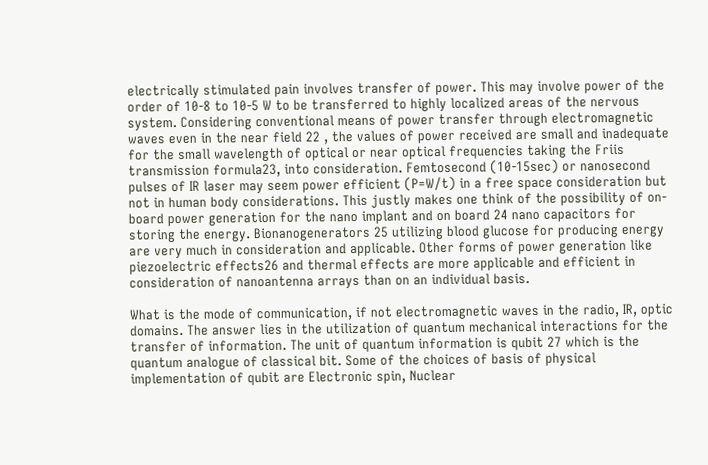electrically stimulated pain involves transfer of power. This may involve power of the order of 10-8 to 10-5 W to be transferred to highly localized areas of the nervous system. Considering conventional means of power transfer through electromagnetic waves even in the near field 22 , the values of power received are small and inadequate for the small wavelength of optical or near optical frequencies taking the Friis transmission formula23, into consideration. Femtosecond (10-15sec) or nanosecond pulses of IR laser may seem power efficient (P=W/t) in a free space consideration but not in human body considerations. This justly makes one think of the possibility of on-board power generation for the nano implant and on board 24 nano capacitors for storing the energy. Bionanogenerators 25 utilizing blood glucose for producing energy are very much in consideration and applicable. Other forms of power generation like piezoelectric effects26 and thermal effects are more applicable and efficient in consideration of nanoantenna arrays than on an individual basis.

What is the mode of communication, if not electromagnetic waves in the radio, IR, optic domains. The answer lies in the utilization of quantum mechanical interactions for the transfer of information. The unit of quantum information is qubit 27 which is the quantum analogue of classical bit. Some of the choices of basis of physical implementation of qubit are Electronic spin, Nuclear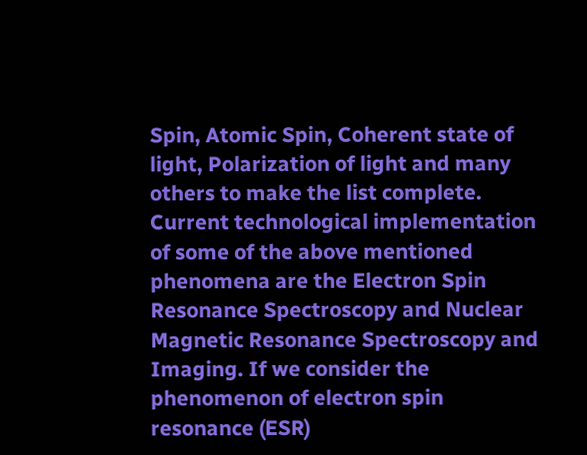Spin, Atomic Spin, Coherent state of light, Polarization of light and many others to make the list complete. Current technological implementation of some of the above mentioned phenomena are the Electron Spin Resonance Spectroscopy and Nuclear Magnetic Resonance Spectroscopy and Imaging. If we consider the phenomenon of electron spin resonance (ESR)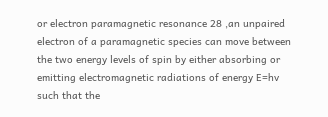or electron paramagnetic resonance 28 ,an unpaired electron of a paramagnetic species can move between the two energy levels of spin by either absorbing or emitting electromagnetic radiations of energy E=hv such that the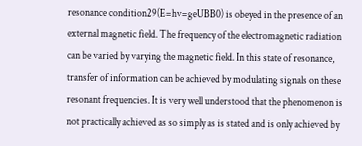resonance condition29(E=hv=geUBB0) is obeyed in the presence of an external magnetic field. The frequency of the electromagnetic radiation can be varied by varying the magnetic field. In this state of resonance, transfer of information can be achieved by modulating signals on these resonant frequencies. It is very well understood that the phenomenon is not practically achieved as so simply as is stated and is only achieved by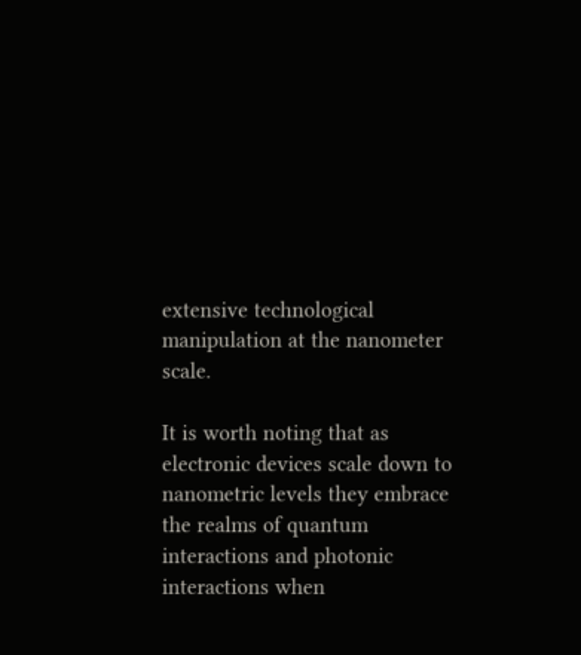extensive technological manipulation at the nanometer scale.

It is worth noting that as electronic devices scale down to nanometric levels they embrace the realms of quantum interactions and photonic interactions when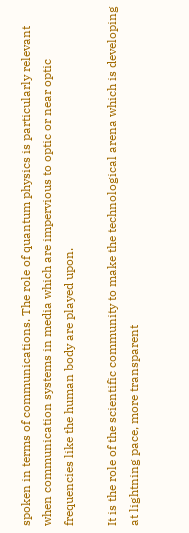spoken in terms of communications. The role of quantum physics is particularly relevant when communication systems in media which are impervious to optic or near optic frequencies like the human body are played upon.

It is the role of the scientific community to make the technological arena which is developing at lightning pace, more transparent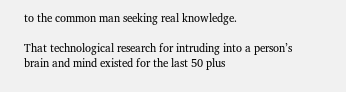to the common man seeking real knowledge.

That technological research for intruding into a person’s brain and mind existed for the last 50 plus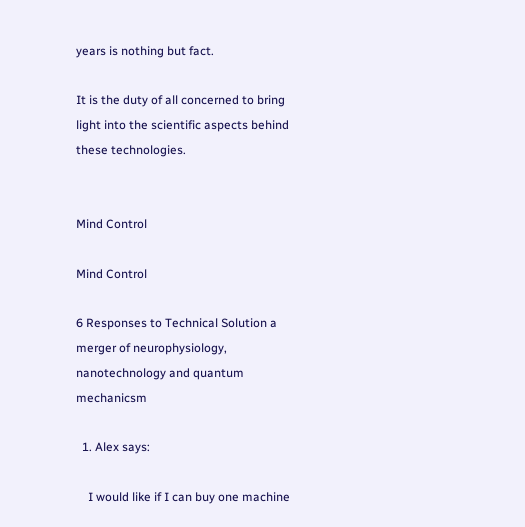years is nothing but fact.

It is the duty of all concerned to bring light into the scientific aspects behind these technologies.


Mind Control

Mind Control

6 Responses to Technical Solution a merger of neurophysiology, nanotechnology and quantum mechanicsm

  1. Alex says:

    I would like if I can buy one machine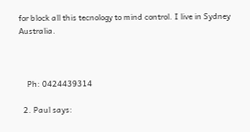for block all this tecnology to mind control. I live in Sydney Australia.



    Ph: 0424439314

  2. Paul says: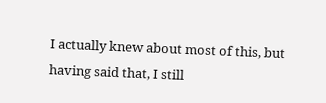I actually knew about most of this, but having said that, I still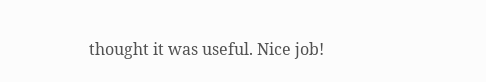thought it was useful. Nice job!